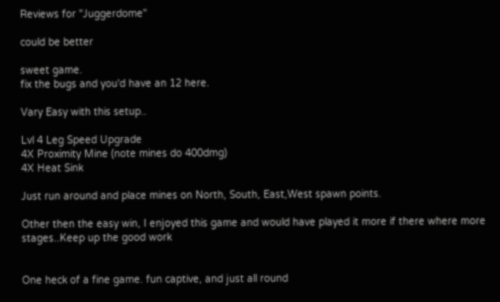Reviews for "Juggerdome"

could be better

sweet game.
fix the bugs and you'd have an 12 here.

Vary Easy with this setup..

Lvl 4 Leg Speed Upgrade
4X Proximity Mine (note mines do 400dmg)
4X Heat Sink

Just run around and place mines on North, South, East,West spawn points.

Other then the easy win, I enjoyed this game and would have played it more if there where more stages..Keep up the good work


One heck of a fine game. fun captive, and just all round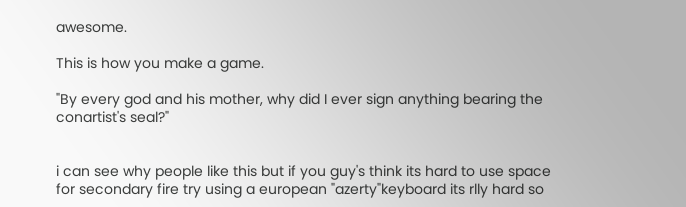awesome.

This is how you make a game.

"By every god and his mother, why did I ever sign anything bearing the conartist's seal?"


i can see why people like this but if you guy's think its hard to use space for secondary fire try using a european "azerty"keyboard its rlly hard so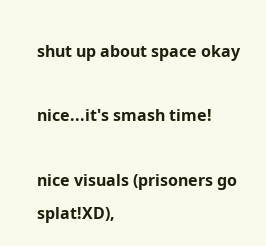shut up about space okay

nice...it's smash time!

nice visuals (prisoners go splat!XD),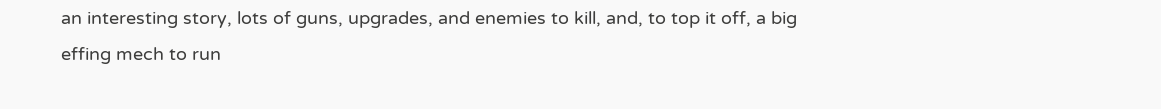an interesting story, lots of guns, upgrades, and enemies to kill, and, to top it off, a big effing mech to run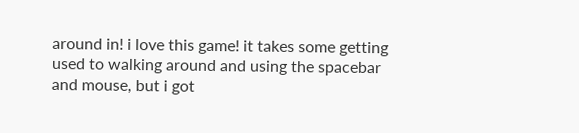around in! i love this game! it takes some getting used to walking around and using the spacebar and mouse, but i got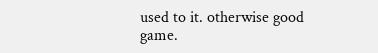used to it. otherwise good game.